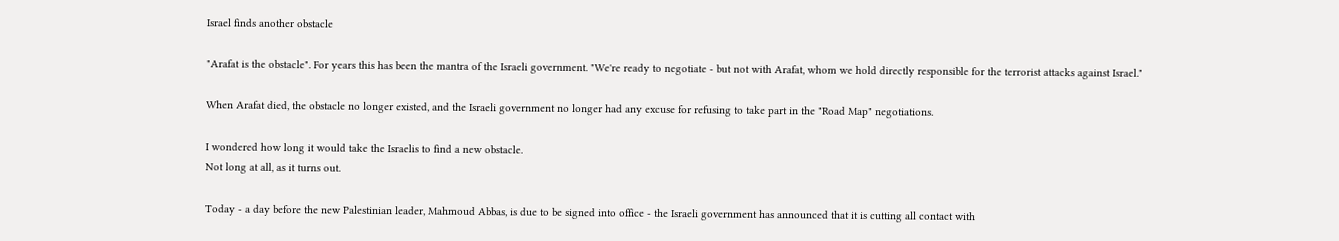Israel finds another obstacle

"Arafat is the obstacle". For years this has been the mantra of the Israeli government. "We're ready to negotiate - but not with Arafat, whom we hold directly responsible for the terrorist attacks against Israel."

When Arafat died, the obstacle no longer existed, and the Israeli government no longer had any excuse for refusing to take part in the "Road Map" negotiations.

I wondered how long it would take the Israelis to find a new obstacle.
Not long at all, as it turns out.

Today - a day before the new Palestinian leader, Mahmoud Abbas, is due to be signed into office - the Israeli government has announced that it is cutting all contact with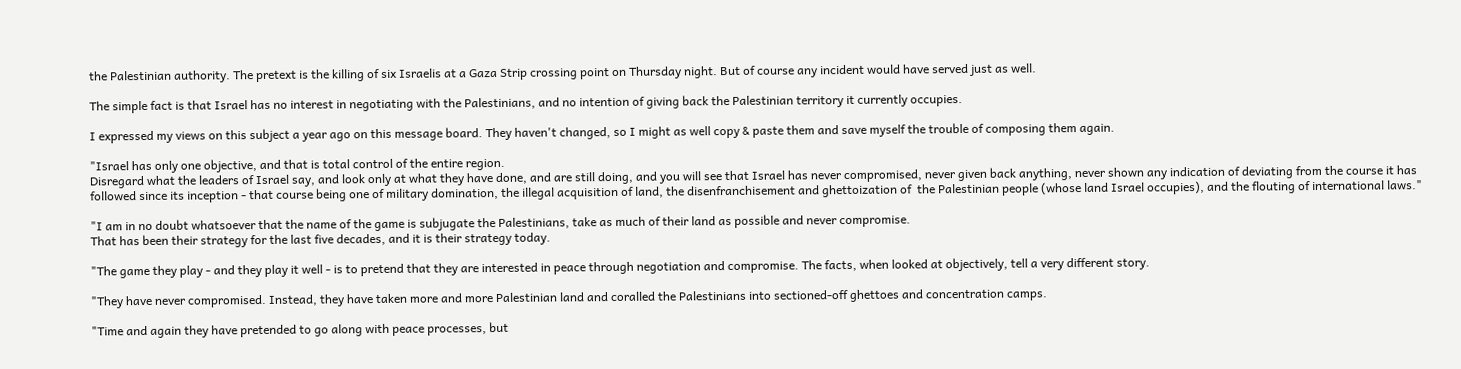the Palestinian authority. The pretext is the killing of six Israelis at a Gaza Strip crossing point on Thursday night. But of course any incident would have served just as well.

The simple fact is that Israel has no interest in negotiating with the Palestinians, and no intention of giving back the Palestinian territory it currently occupies.

I expressed my views on this subject a year ago on this message board. They haven't changed, so I might as well copy & paste them and save myself the trouble of composing them again.

"Israel has only one objective, and that is total control of the entire region.
Disregard what the leaders of Israel say, and look only at what they have done, and are still doing, and you will see that Israel has never compromised, never given back anything, never shown any indication of deviating from the course it has followed since its inception - that course being one of military domination, the illegal acquisition of land, the disenfranchisement and ghettoization of  the Palestinian people (whose land Israel occupies), and the flouting of international laws."

"I am in no doubt whatsoever that the name of the game is subjugate the Palestinians, take as much of their land as possible and never compromise.
That has been their strategy for the last five decades, and it is their strategy today.

"The game they play - and they play it well - is to pretend that they are interested in peace through negotiation and compromise. The facts, when looked at objectively, tell a very different story.

"They have never compromised. Instead, they have taken more and more Palestinian land and coralled the Palestinians into sectioned-off ghettoes and concentration camps.

"Time and again they have pretended to go along with peace processes, but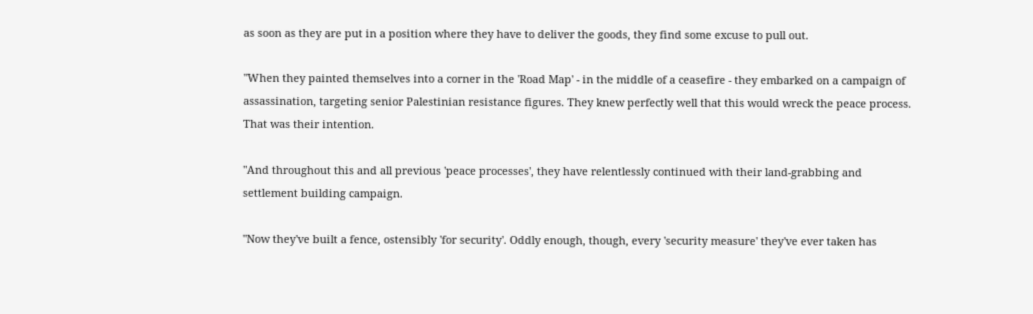as soon as they are put in a position where they have to deliver the goods, they find some excuse to pull out.

"When they painted themselves into a corner in the 'Road Map' - in the middle of a ceasefire - they embarked on a campaign of assassination, targeting senior Palestinian resistance figures. They knew perfectly well that this would wreck the peace process. That was their intention.

"And throughout this and all previous 'peace processes', they have relentlessly continued with their land-grabbing and settlement building campaign.

"Now they've built a fence, ostensibly 'for security'. Oddly enough, though, every 'security measure' they've ever taken has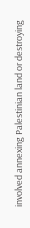involved annexing Palestinian land or destroying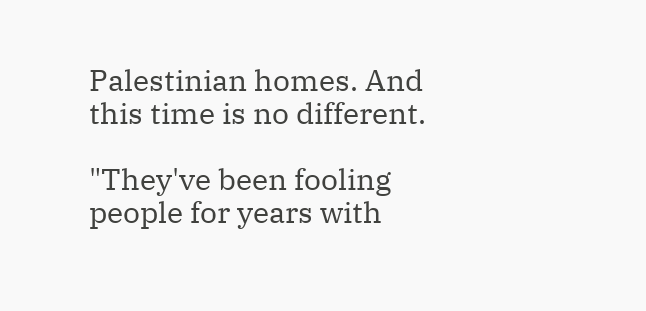Palestinian homes. And this time is no different.

"They've been fooling people for years with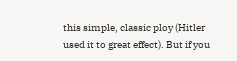this simple, classic ploy (Hitler used it to great effect). But if you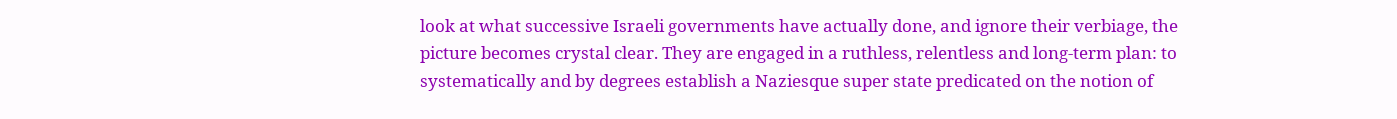look at what successive Israeli governments have actually done, and ignore their verbiage, the picture becomes crystal clear. They are engaged in a ruthless, relentless and long-term plan: to systematically and by degrees establish a Naziesque super state predicated on the notion of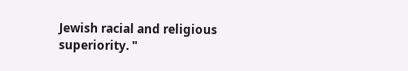Jewish racial and religious superiority. "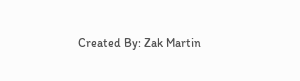Created By: Zak Martin